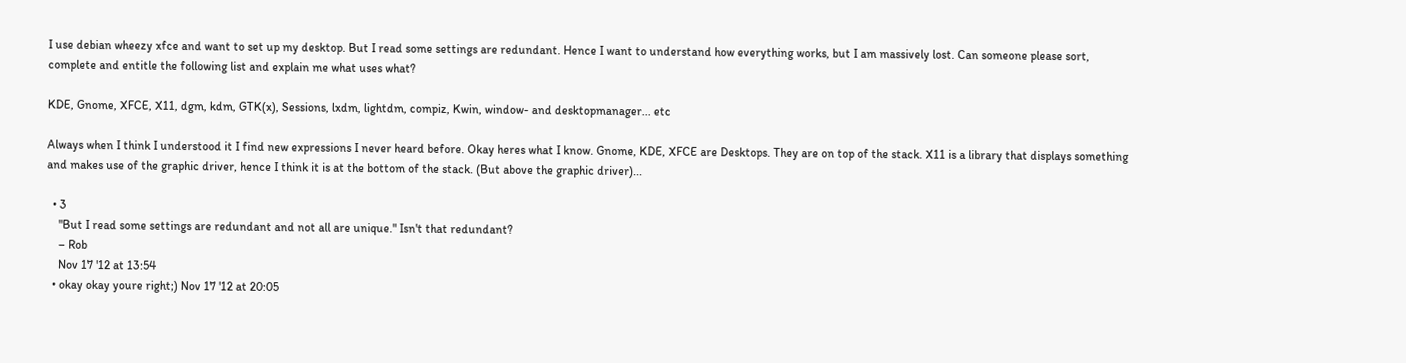I use debian wheezy xfce and want to set up my desktop. But I read some settings are redundant. Hence I want to understand how everything works, but I am massively lost. Can someone please sort, complete and entitle the following list and explain me what uses what?

KDE, Gnome, XFCE, X11, dgm, kdm, GTK(x), Sessions, lxdm, lightdm, compiz, Kwin, window- and desktopmanager... etc

Always when I think I understood it I find new expressions I never heard before. Okay heres what I know. Gnome, KDE, XFCE are Desktops. They are on top of the stack. X11 is a library that displays something and makes use of the graphic driver, hence I think it is at the bottom of the stack. (But above the graphic driver)...

  • 3
    "But I read some settings are redundant and not all are unique." Isn't that redundant?
    – Rob
    Nov 17 '12 at 13:54
  • okay okay youre right;) Nov 17 '12 at 20:05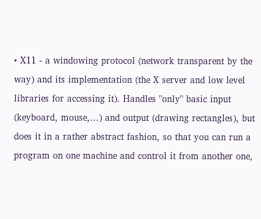• X11 - a windowing protocol (network transparent by the way) and its implementation (the X server and low level libraries for accessing it). Handles "only" basic input (keyboard, mouse,...) and output (drawing rectangles), but does it in a rather abstract fashion, so that you can run a program on one machine and control it from another one,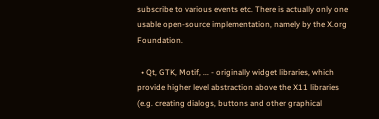subscribe to various events etc. There is actually only one usable open-source implementation, namely by the X.org Foundation.

  • Qt, GTK, Motif, ... - originally widget libraries, which provide higher level abstraction above the X11 libraries (e.g. creating dialogs, buttons and other graphical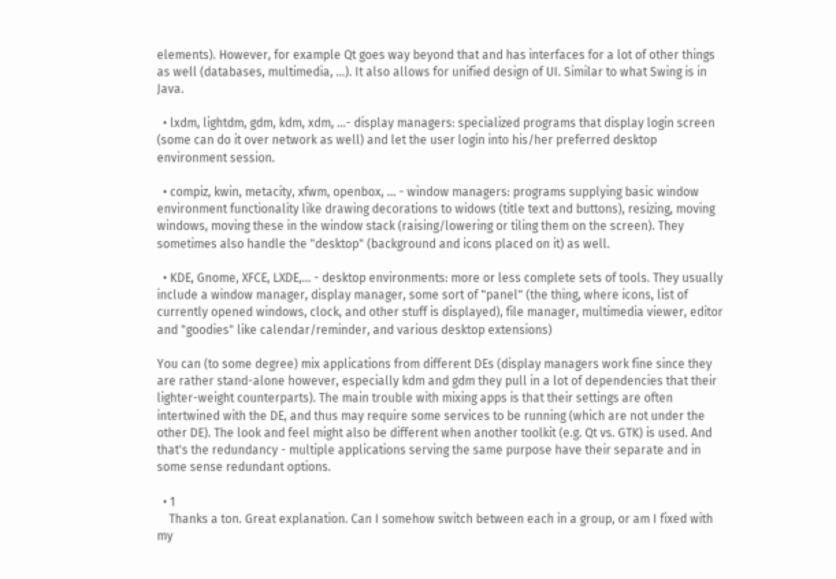elements). However, for example Qt goes way beyond that and has interfaces for a lot of other things as well (databases, multimedia, ...). It also allows for unified design of UI. Similar to what Swing is in Java.

  • lxdm, lightdm, gdm, kdm, xdm, ...- display managers: specialized programs that display login screen (some can do it over network as well) and let the user login into his/her preferred desktop environment session.

  • compiz, kwin, metacity, xfwm, openbox, ... - window managers: programs supplying basic window environment functionality like drawing decorations to widows (title text and buttons), resizing, moving windows, moving these in the window stack (raising/lowering or tiling them on the screen). They sometimes also handle the "desktop" (background and icons placed on it) as well.

  • KDE, Gnome, XFCE, LXDE,... - desktop environments: more or less complete sets of tools. They usually include a window manager, display manager, some sort of "panel" (the thing, where icons, list of currently opened windows, clock, and other stuff is displayed), file manager, multimedia viewer, editor and "goodies" like calendar/reminder, and various desktop extensions)

You can (to some degree) mix applications from different DEs (display managers work fine since they are rather stand-alone however, especially kdm and gdm they pull in a lot of dependencies that their lighter-weight counterparts). The main trouble with mixing apps is that their settings are often intertwined with the DE, and thus may require some services to be running (which are not under the other DE). The look and feel might also be different when another toolkit (e.g. Qt vs. GTK) is used. And that's the redundancy - multiple applications serving the same purpose have their separate and in some sense redundant options.

  • 1
    Thanks a ton. Great explanation. Can I somehow switch between each in a group, or am I fixed with my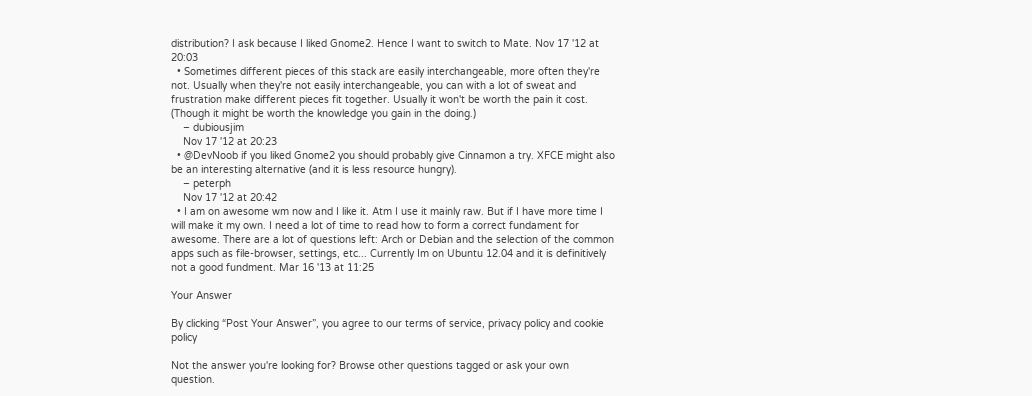distribution? I ask because I liked Gnome2. Hence I want to switch to Mate. Nov 17 '12 at 20:03
  • Sometimes different pieces of this stack are easily interchangeable, more often they're not. Usually when they're not easily interchangeable, you can with a lot of sweat and frustration make different pieces fit together. Usually it won't be worth the pain it cost. (Though it might be worth the knowledge you gain in the doing.)
    – dubiousjim
    Nov 17 '12 at 20:23
  • @DevNoob if you liked Gnome2 you should probably give Cinnamon a try. XFCE might also be an interesting alternative (and it is less resource hungry).
    – peterph
    Nov 17 '12 at 20:42
  • I am on awesome wm now and I like it. Atm I use it mainly raw. But if I have more time I will make it my own. I need a lot of time to read how to form a correct fundament for awesome. There are a lot of questions left: Arch or Debian and the selection of the common apps such as file-browser, settings, etc... Currently Im on Ubuntu 12.04 and it is definitively not a good fundment. Mar 16 '13 at 11:25

Your Answer

By clicking “Post Your Answer”, you agree to our terms of service, privacy policy and cookie policy

Not the answer you're looking for? Browse other questions tagged or ask your own question.